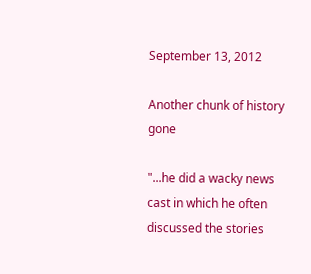September 13, 2012

Another chunk of history gone

"...he did a wacky news cast in which he often discussed the stories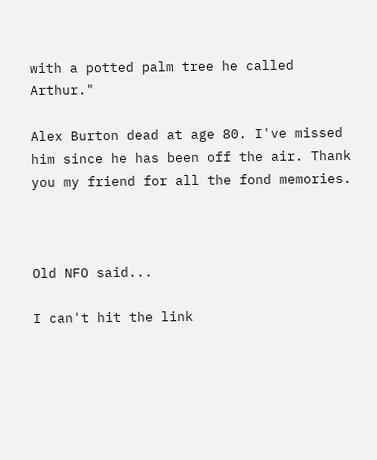with a potted palm tree he called Arthur."

Alex Burton dead at age 80. I've missed him since he has been off the air. Thank you my friend for all the fond memories.



Old NFO said...

I can't hit the link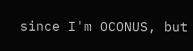since I'm OCONUS, but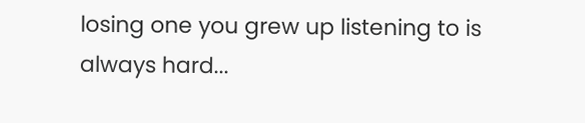losing one you grew up listening to is always hard...